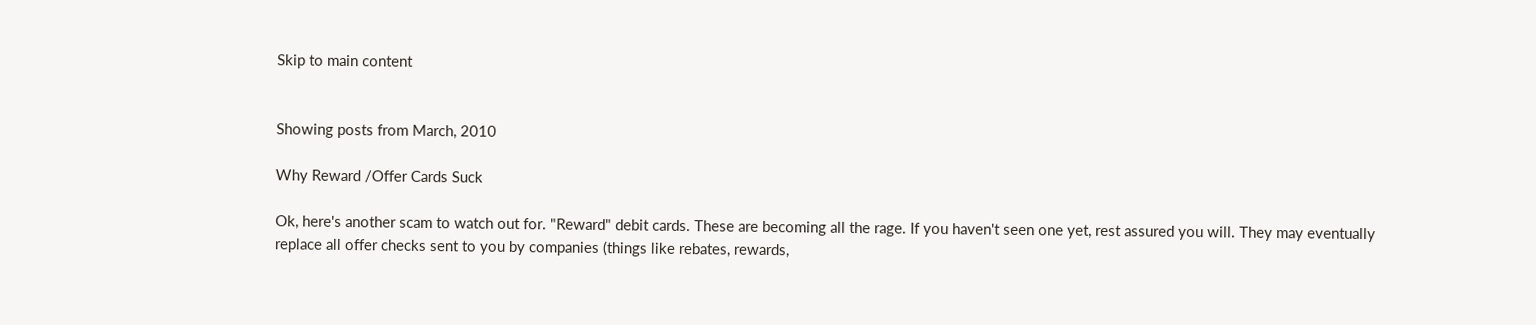Skip to main content


Showing posts from March, 2010

Why Reward /Offer Cards Suck

Ok, here's another scam to watch out for. "Reward" debit cards. These are becoming all the rage. If you haven't seen one yet, rest assured you will. They may eventually replace all offer checks sent to you by companies (things like rebates, rewards,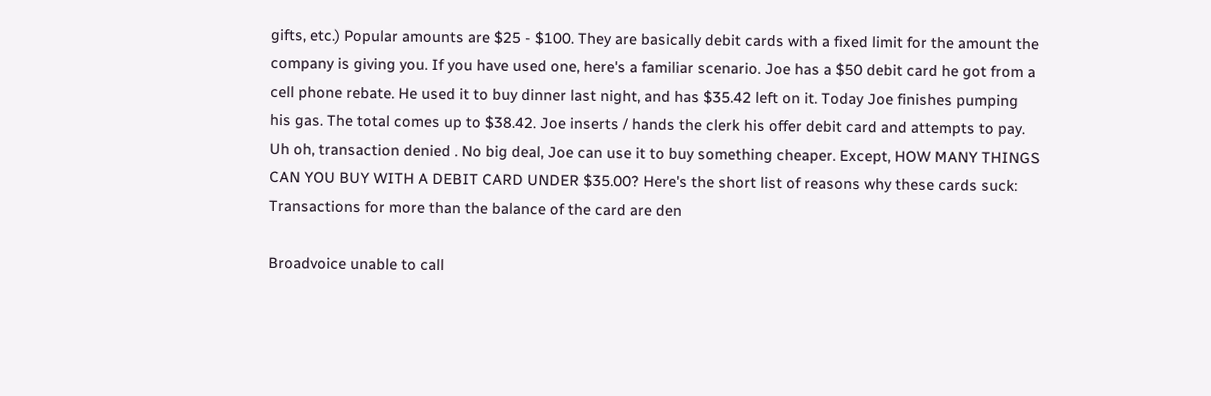gifts, etc.) Popular amounts are $25 - $100. They are basically debit cards with a fixed limit for the amount the company is giving you. If you have used one, here's a familiar scenario. Joe has a $50 debit card he got from a cell phone rebate. He used it to buy dinner last night, and has $35.42 left on it. Today Joe finishes pumping his gas. The total comes up to $38.42. Joe inserts / hands the clerk his offer debit card and attempts to pay. Uh oh, transaction denied . No big deal, Joe can use it to buy something cheaper. Except, HOW MANY THINGS CAN YOU BUY WITH A DEBIT CARD UNDER $35.00? Here's the short list of reasons why these cards suck: Transactions for more than the balance of the card are den

Broadvoice unable to call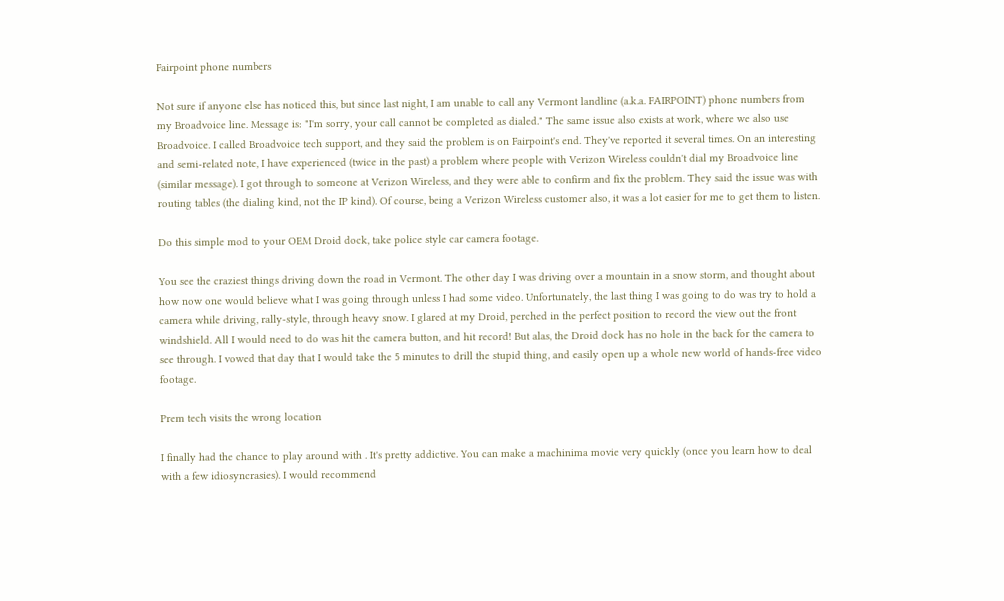Fairpoint phone numbers

Not sure if anyone else has noticed this, but since last night, I am unable to call any Vermont landline (a.k.a. FAIRPOINT) phone numbers from my Broadvoice line. Message is: "I'm sorry, your call cannot be completed as dialed." The same issue also exists at work, where we also use Broadvoice. I called Broadvoice tech support, and they said the problem is on Fairpoint's end. They've reported it several times. On an interesting and semi-related note, I have experienced (twice in the past) a problem where people with Verizon Wireless couldn't dial my Broadvoice line (similar message). I got through to someone at Verizon Wireless, and they were able to confirm and fix the problem. They said the issue was with routing tables (the dialing kind, not the IP kind). Of course, being a Verizon Wireless customer also, it was a lot easier for me to get them to listen.

Do this simple mod to your OEM Droid dock, take police style car camera footage.

You see the craziest things driving down the road in Vermont. The other day I was driving over a mountain in a snow storm, and thought about how now one would believe what I was going through unless I had some video. Unfortunately, the last thing I was going to do was try to hold a camera while driving, rally-style, through heavy snow. I glared at my Droid, perched in the perfect position to record the view out the front windshield. All I would need to do was hit the camera button, and hit record! But alas, the Droid dock has no hole in the back for the camera to see through. I vowed that day that I would take the 5 minutes to drill the stupid thing, and easily open up a whole new world of hands-free video footage.

Prem tech visits the wrong location

I finally had the chance to play around with . It's pretty addictive. You can make a machinima movie very quickly (once you learn how to deal with a few idiosyncrasies). I would recommend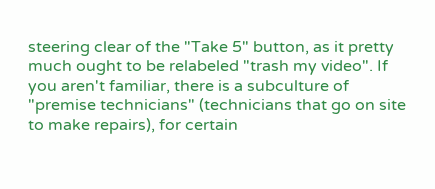steering clear of the "Take 5" button, as it pretty much ought to be relabeled "trash my video". If you aren't familiar, there is a subculture of "premise technicians" (technicians that go on site to make repairs), for certain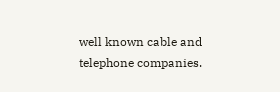well known cable and telephone companies.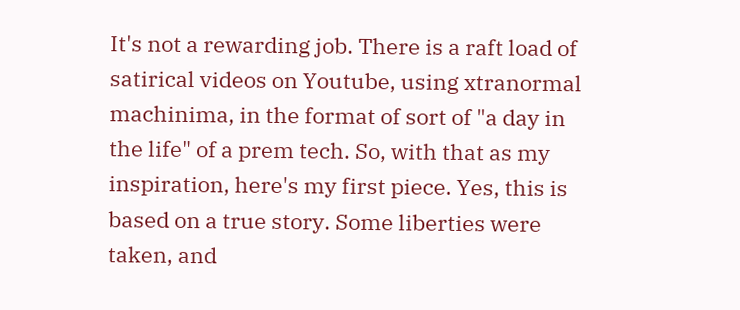It's not a rewarding job. There is a raft load of satirical videos on Youtube, using xtranormal machinima, in the format of sort of "a day in the life" of a prem tech. So, with that as my inspiration, here's my first piece. Yes, this is based on a true story. Some liberties were taken, and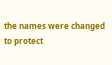the names were changed to protect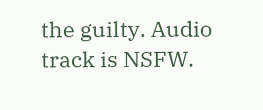the guilty. Audio track is NSFW.